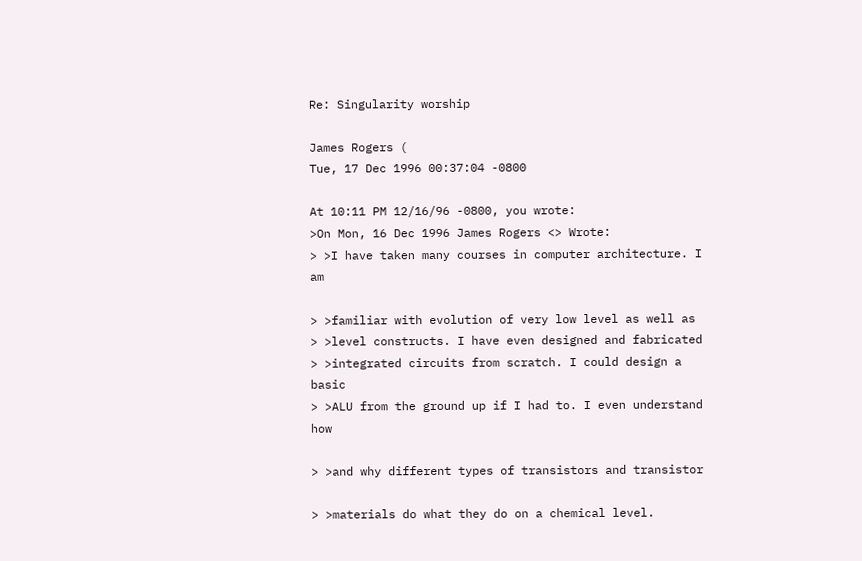Re: Singularity worship

James Rogers (
Tue, 17 Dec 1996 00:37:04 -0800

At 10:11 PM 12/16/96 -0800, you wrote:
>On Mon, 16 Dec 1996 James Rogers <> Wrote:
> >I have taken many courses in computer architecture. I am

> >familiar with evolution of very low level as well as
> >level constructs. I have even designed and fabricated
> >integrated circuits from scratch. I could design a basic
> >ALU from the ground up if I had to. I even understand how

> >and why different types of transistors and transistor

> >materials do what they do on a chemical level.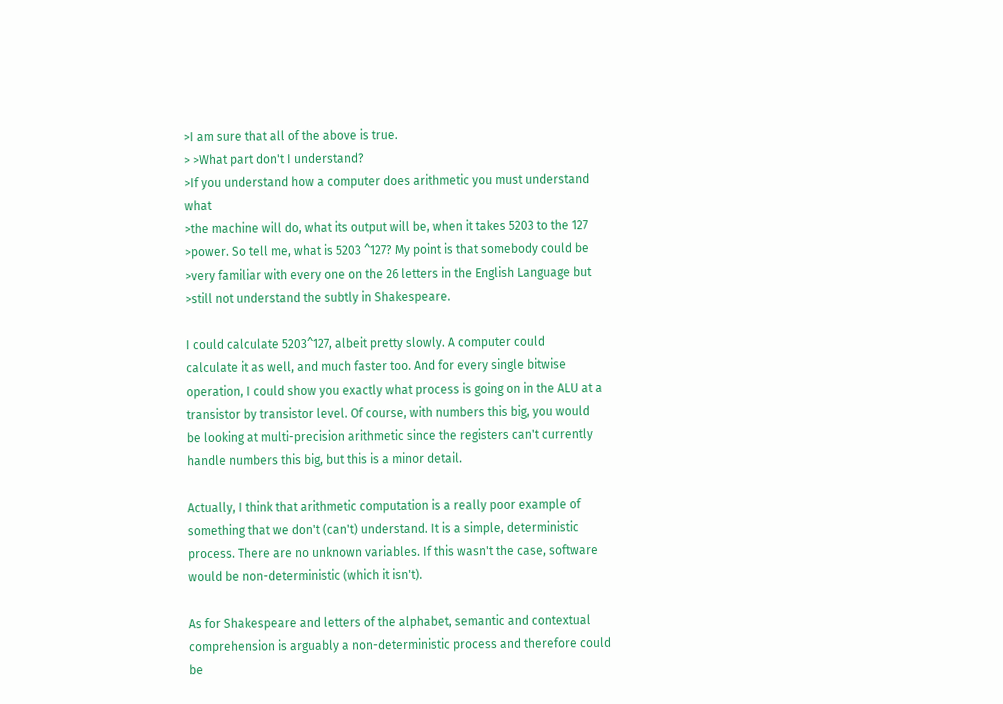>I am sure that all of the above is true.
> >What part don't I understand?
>If you understand how a computer does arithmetic you must understand what
>the machine will do, what its output will be, when it takes 5203 to the 127
>power. So tell me, what is 5203 ^127? My point is that somebody could be
>very familiar with every one on the 26 letters in the English Language but
>still not understand the subtly in Shakespeare.

I could calculate 5203^127, albeit pretty slowly. A computer could
calculate it as well, and much faster too. And for every single bitwise
operation, I could show you exactly what process is going on in the ALU at a
transistor by transistor level. Of course, with numbers this big, you would
be looking at multi-precision arithmetic since the registers can't currently
handle numbers this big, but this is a minor detail.

Actually, I think that arithmetic computation is a really poor example of
something that we don't (can't) understand. It is a simple, deterministic
process. There are no unknown variables. If this wasn't the case, software
would be non-deterministic (which it isn't).

As for Shakespeare and letters of the alphabet, semantic and contextual
comprehension is arguably a non-deterministic process and therefore could be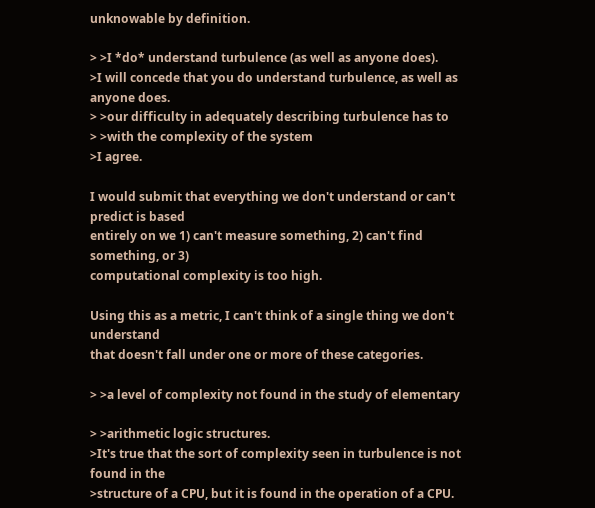unknowable by definition.

> >I *do* understand turbulence (as well as anyone does).
>I will concede that you do understand turbulence, as well as anyone does.
> >our difficulty in adequately describing turbulence has to
> >with the complexity of the system
>I agree.

I would submit that everything we don't understand or can't predict is based
entirely on we 1) can't measure something, 2) can't find something, or 3)
computational complexity is too high.

Using this as a metric, I can't think of a single thing we don't understand
that doesn't fall under one or more of these categories.

> >a level of complexity not found in the study of elementary

> >arithmetic logic structures.
>It's true that the sort of complexity seen in turbulence is not found in the
>structure of a CPU, but it is found in the operation of a CPU.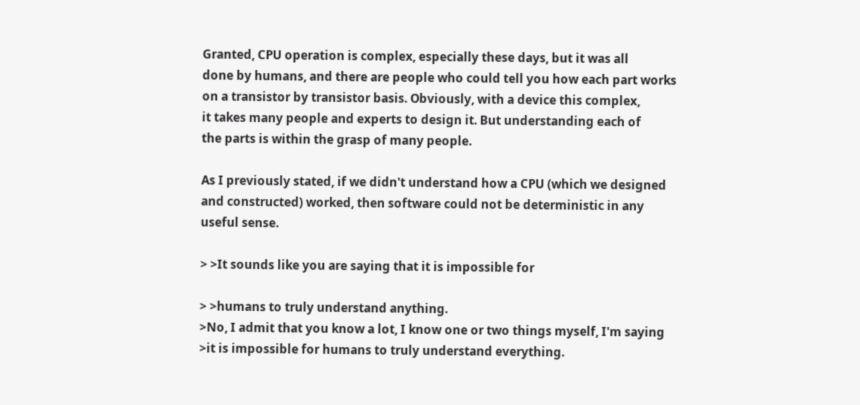Granted, CPU operation is complex, especially these days, but it was all
done by humans, and there are people who could tell you how each part works
on a transistor by transistor basis. Obviously, with a device this complex,
it takes many people and experts to design it. But understanding each of
the parts is within the grasp of many people.

As I previously stated, if we didn't understand how a CPU (which we designed
and constructed) worked, then software could not be deterministic in any
useful sense.

> >It sounds like you are saying that it is impossible for

> >humans to truly understand anything.
>No, I admit that you know a lot, I know one or two things myself, I'm saying
>it is impossible for humans to truly understand everything.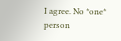I agree. No *one* person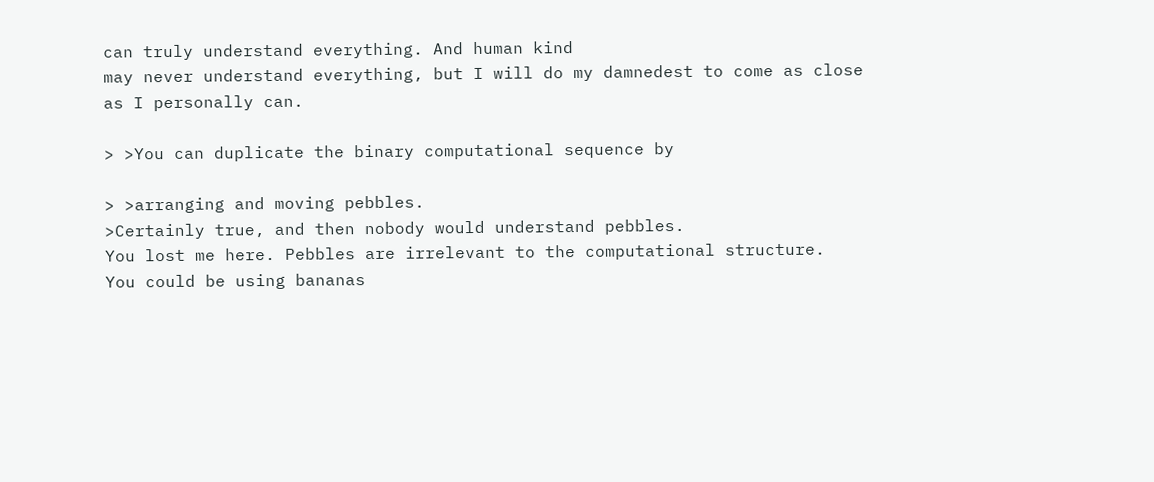can truly understand everything. And human kind
may never understand everything, but I will do my damnedest to come as close
as I personally can.

> >You can duplicate the binary computational sequence by

> >arranging and moving pebbles.
>Certainly true, and then nobody would understand pebbles.
You lost me here. Pebbles are irrelevant to the computational structure.
You could be using bananas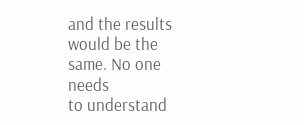and the results would be the same. No one needs
to understand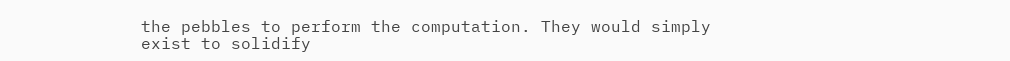the pebbles to perform the computation. They would simply
exist to solidify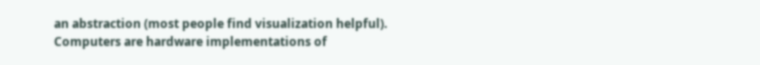an abstraction (most people find visualization helpful).
Computers are hardware implementations of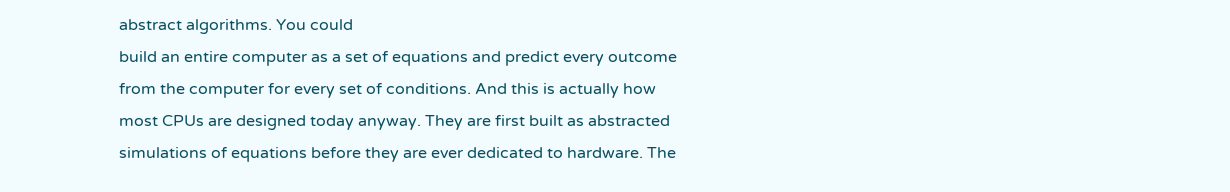abstract algorithms. You could
build an entire computer as a set of equations and predict every outcome
from the computer for every set of conditions. And this is actually how
most CPUs are designed today anyway. They are first built as abstracted
simulations of equations before they are ever dedicated to hardware. The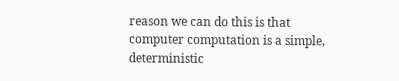reason we can do this is that computer computation is a simple,
deterministic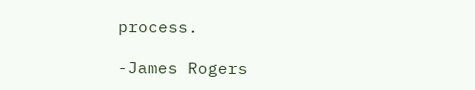process.

-James Rogers